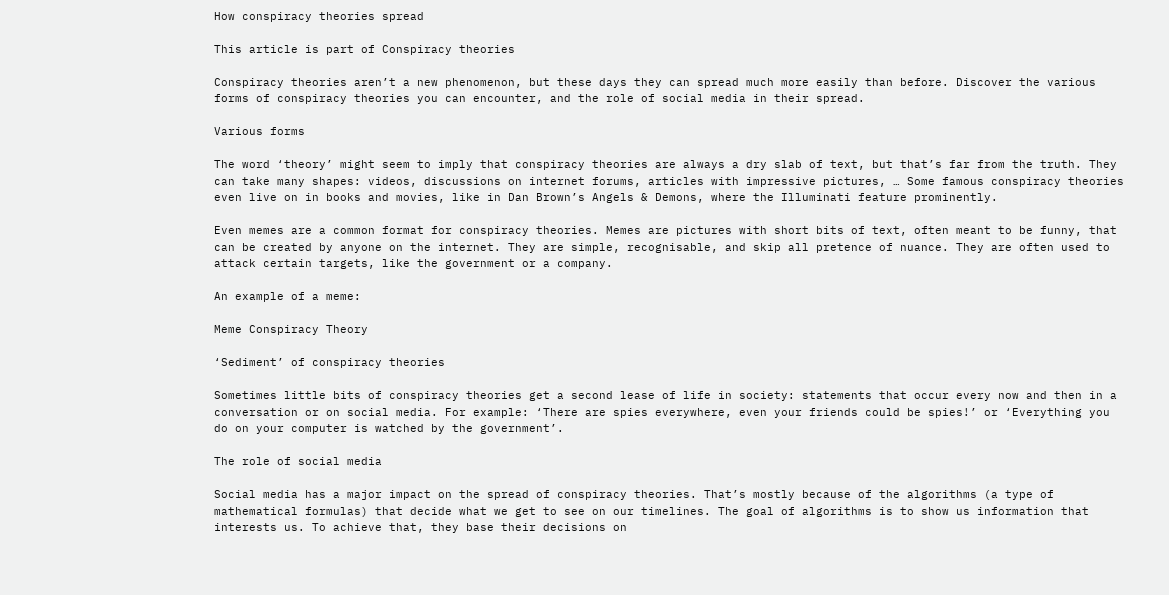How conspiracy theories spread

This article is part of Conspiracy theories

Conspiracy theories aren’t a new phenomenon, but these days they can spread much more easily than before. Discover the various forms of conspiracy theories you can encounter, and the role of social media in their spread.

Various forms

The word ‘theory’ might seem to imply that conspiracy theories are always a dry slab of text, but that’s far from the truth. They can take many shapes: videos, discussions on internet forums, articles with impressive pictures, … Some famous conspiracy theories even live on in books and movies, like in Dan Brown’s Angels & Demons, where the Illuminati feature prominently.

Even memes are a common format for conspiracy theories. Memes are pictures with short bits of text, often meant to be funny, that can be created by anyone on the internet. They are simple, recognisable, and skip all pretence of nuance. They are often used to attack certain targets, like the government or a company.

An example of a meme:

Meme Conspiracy Theory

‘Sediment’ of conspiracy theories

Sometimes little bits of conspiracy theories get a second lease of life in society: statements that occur every now and then in a conversation or on social media. For example: ‘There are spies everywhere, even your friends could be spies!’ or ‘Everything you do on your computer is watched by the government’.

The role of social media

Social media has a major impact on the spread of conspiracy theories. That’s mostly because of the algorithms (a type of mathematical formulas) that decide what we get to see on our timelines. The goal of algorithms is to show us information that interests us. To achieve that, they base their decisions on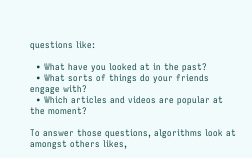questions like:

  • What have you looked at in the past?
  • What sorts of things do your friends engage with?
  • Which articles and videos are popular at the moment?

To answer those questions, algorithms look at amongst others likes,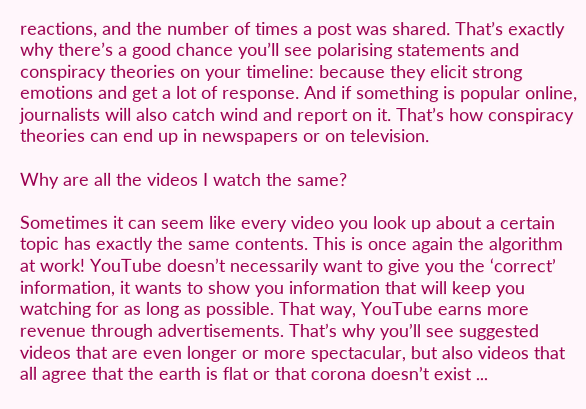reactions, and the number of times a post was shared. That’s exactly why there’s a good chance you’ll see polarising statements and conspiracy theories on your timeline: because they elicit strong emotions and get a lot of response. And if something is popular online, journalists will also catch wind and report on it. That’s how conspiracy theories can end up in newspapers or on television.

Why are all the videos I watch the same?

Sometimes it can seem like every video you look up about a certain topic has exactly the same contents. This is once again the algorithm at work! YouTube doesn’t necessarily want to give you the ‘correct’ information, it wants to show you information that will keep you watching for as long as possible. That way, YouTube earns more revenue through advertisements. That’s why you’ll see suggested videos that are even longer or more spectacular, but also videos that all agree that the earth is flat or that corona doesn’t exist ...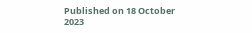Published on 18 October 2023